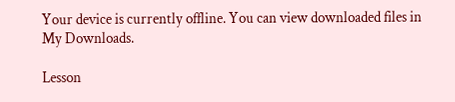Your device is currently offline. You can view downloaded files in My Downloads.

Lesson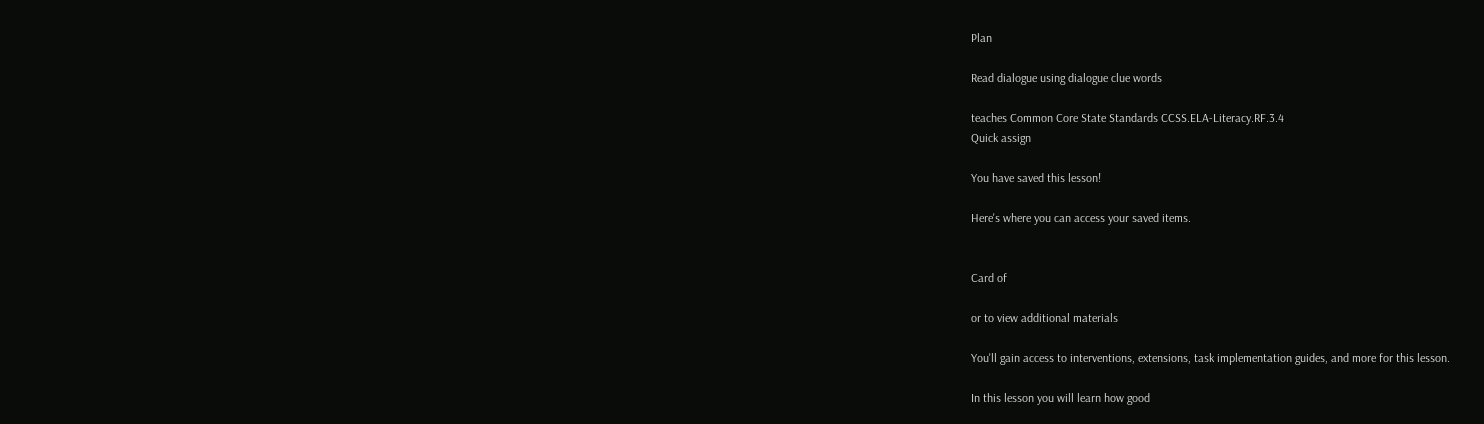Plan

Read dialogue using dialogue clue words

teaches Common Core State Standards CCSS.ELA-Literacy.RF.3.4
Quick assign

You have saved this lesson!

Here's where you can access your saved items.


Card of

or to view additional materials

You'll gain access to interventions, extensions, task implementation guides, and more for this lesson.

In this lesson you will learn how good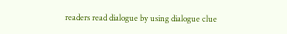readers read dialogue by using dialogue clue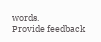words.
Provide feedback